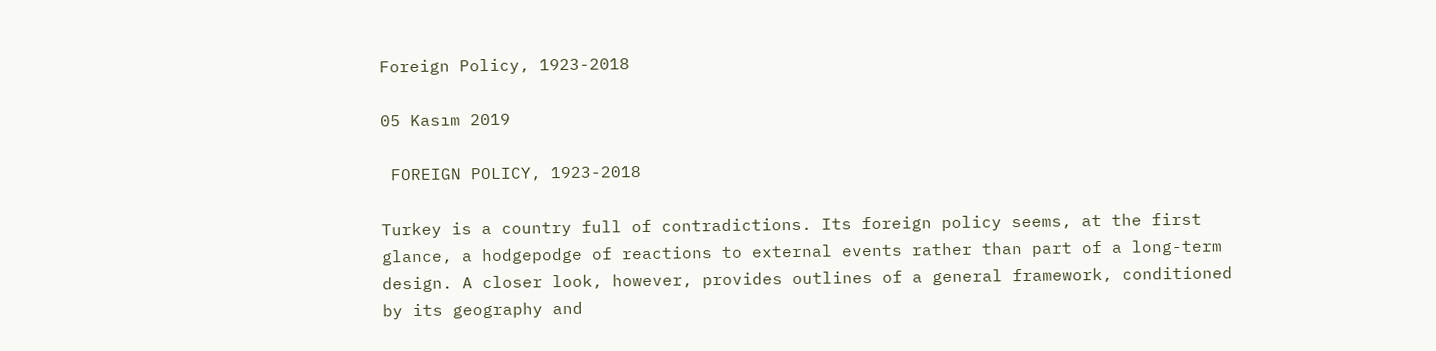Foreign Policy, 1923-2018

05 Kasım 2019

 FOREIGN POLICY, 1923-2018

Turkey is a country full of contradictions. Its foreign policy seems, at the first glance, a hodgepodge of reactions to external events rather than part of a long-term design. A closer look, however, provides outlines of a general framework, conditioned by its geography and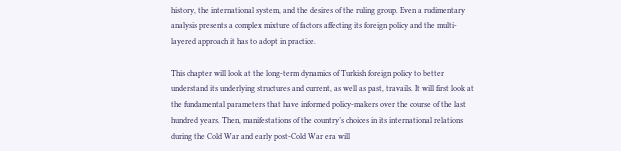history, the international system, and the desires of the ruling group. Even a rudimentary analysis presents a complex mixture of factors affecting its foreign policy and the multi- layered approach it has to adopt in practice.

This chapter will look at the long-term dynamics of Turkish foreign policy to better understand its underlying structures and current, as well as past, travails. It will first look at the fundamental parameters that have informed policy-makers over the course of the last hundred years. Then, manifestations of the country’s choices in its international relations during the Cold War and early post-Cold War era will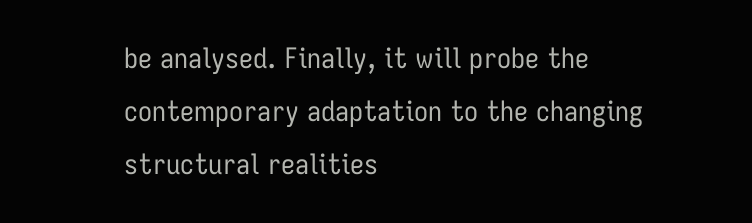be analysed. Finally, it will probe the contemporary adaptation to the changing structural realities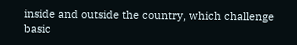inside and outside the country, which challenge basic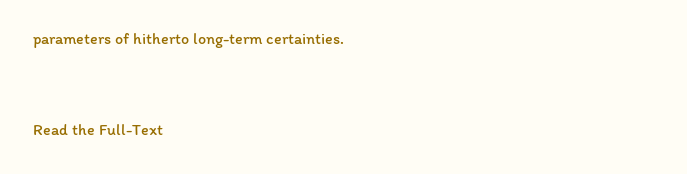parameters of hitherto long-term certainties.


Read the Full-Text